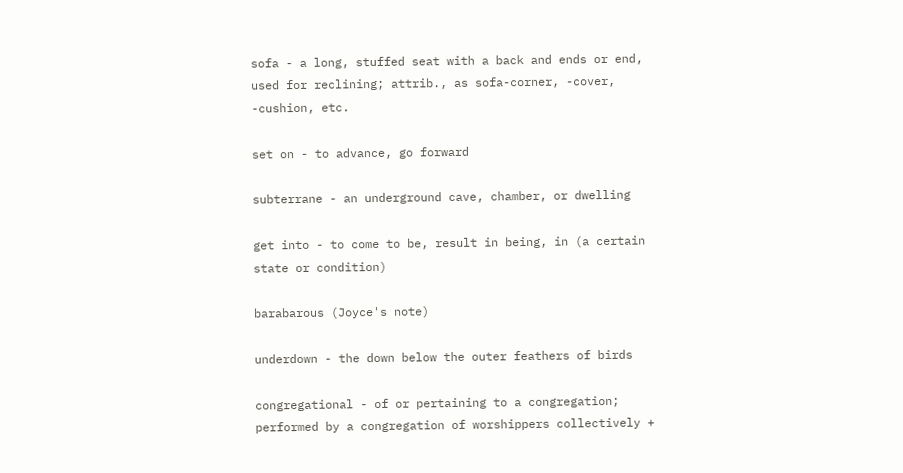sofa - a long, stuffed seat with a back and ends or end, used for reclining; attrib., as sofa-corner, -cover, -cushion, etc.

set on - to advance, go forward

subterrane - an underground cave, chamber, or dwelling

get into - to come to be, result in being, in (a certain state or condition)

barabarous (Joyce's note)

underdown - the down below the outer feathers of birds

congregational - of or pertaining to a congregation; performed by a congregation of worshippers collectively +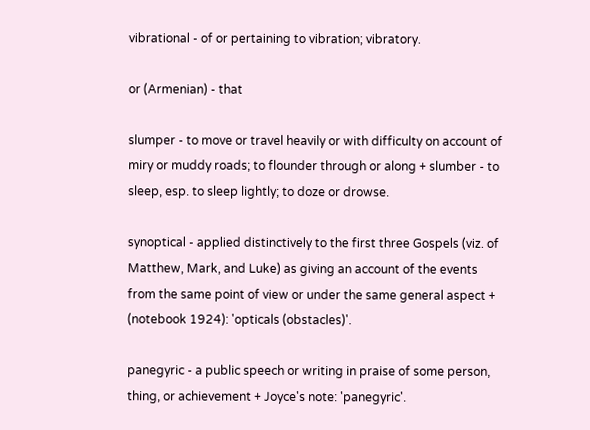vibrational - of or pertaining to vibration; vibratory.

or (Armenian) - that

slumper - to move or travel heavily or with difficulty on account of miry or muddy roads; to flounder through or along + slumber - to sleep, esp. to sleep lightly; to doze or drowse.

synoptical - applied distinctively to the first three Gospels (viz. of Matthew, Mark, and Luke) as giving an account of the events from the same point of view or under the same general aspect + (notebook 1924): 'opticals (obstacles)'.

panegyric - a public speech or writing in praise of some person, thing, or achievement + Joyce's note: 'panegyric'.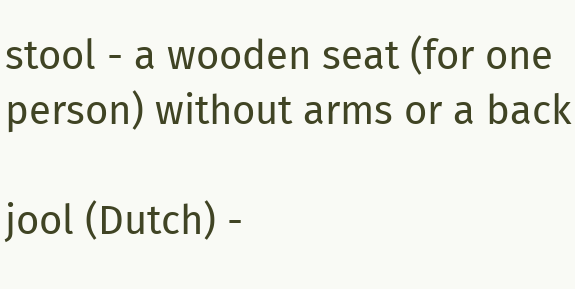stool - a wooden seat (for one person) without arms or a back

jool (Dutch) -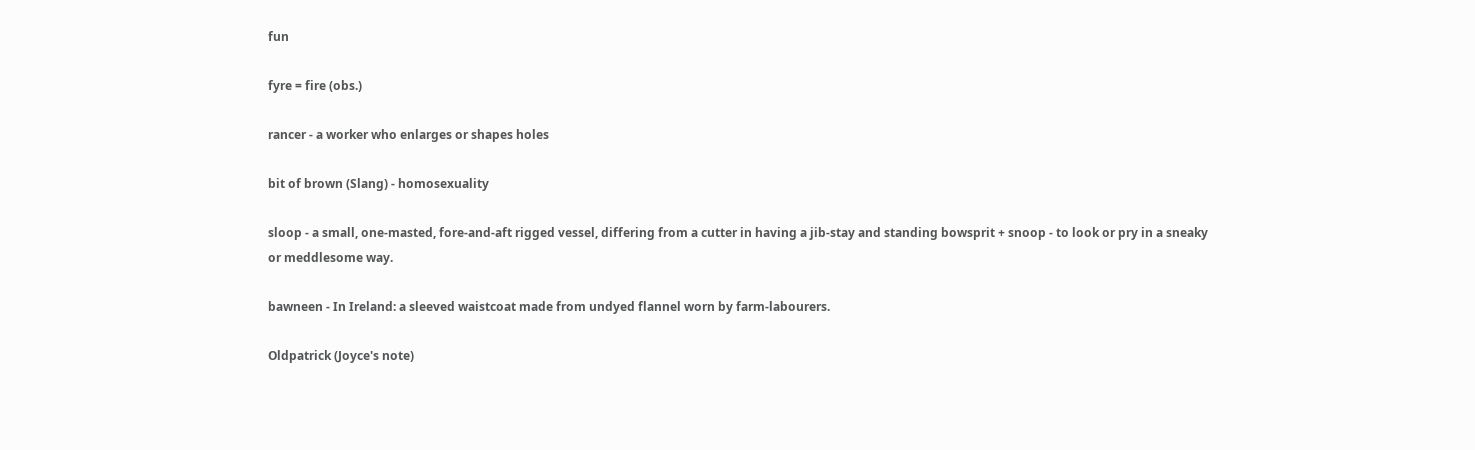fun

fyre = fire (obs.)

rancer - a worker who enlarges or shapes holes

bit of brown (Slang) - homosexuality

sloop - a small, one-masted, fore-and-aft rigged vessel, differing from a cutter in having a jib-stay and standing bowsprit + snoop - to look or pry in a sneaky or meddlesome way.

bawneen - In Ireland: a sleeved waistcoat made from undyed flannel worn by farm-labourers.

Oldpatrick (Joyce's note)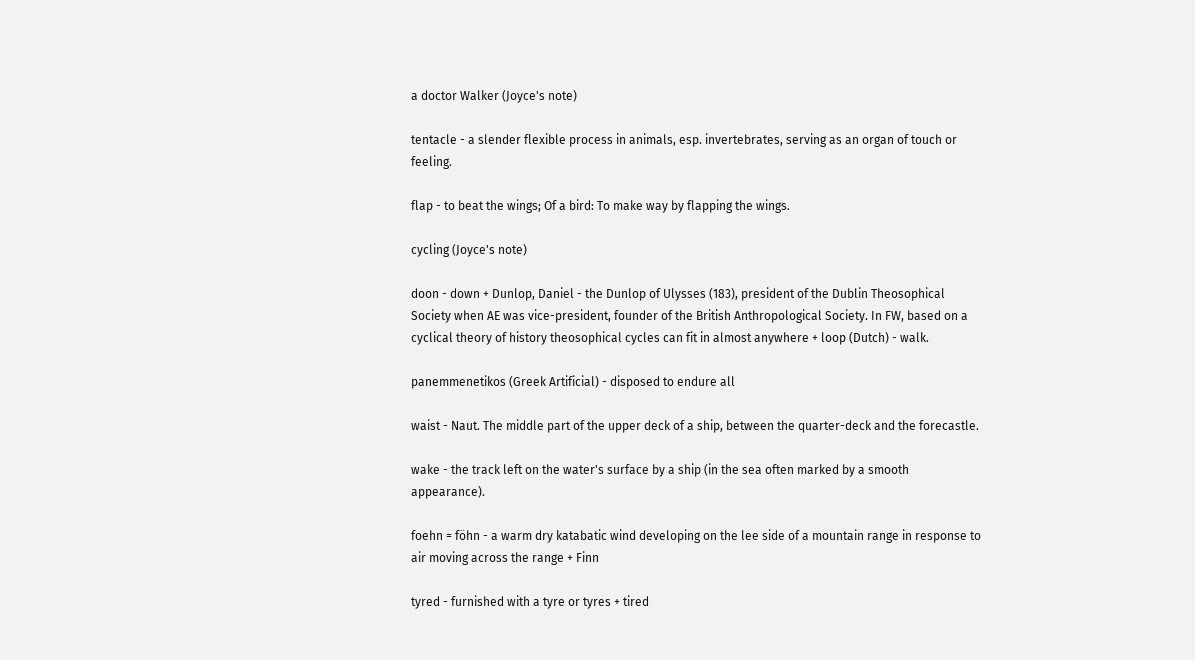a doctor Walker (Joyce's note)

tentacle - a slender flexible process in animals, esp. invertebrates, serving as an organ of touch or feeling.

flap - to beat the wings; Of a bird: To make way by flapping the wings.

cycling (Joyce's note)

doon - down + Dunlop, Daniel - the Dunlop of Ulysses (183), president of the Dublin Theosophical Society when AE was vice-president, founder of the British Anthropological Society. In FW, based on a cyclical theory of history theosophical cycles can fit in almost anywhere + loop (Dutch) - walk.

panemmenetikos (Greek Artificial) - disposed to endure all

waist - Naut. The middle part of the upper deck of a ship, between the quarter-deck and the forecastle.

wake - the track left on the water's surface by a ship (in the sea often marked by a smooth appearance).

foehn = föhn - a warm dry katabatic wind developing on the lee side of a mountain range in response to air moving across the range + Finn

tyred - furnished with a tyre or tyres + tired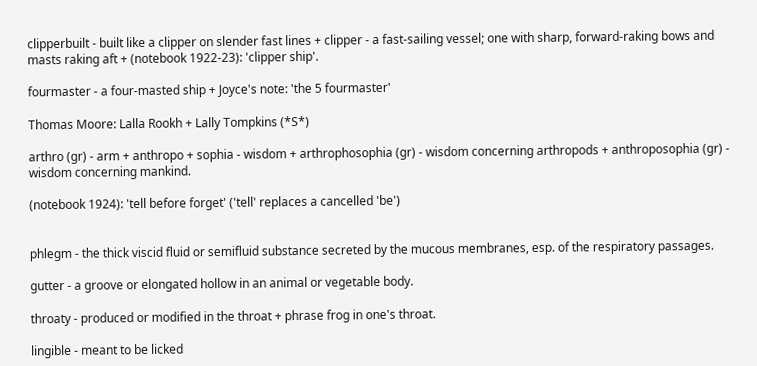clipperbuilt - built like a clipper on slender fast lines + clipper - a fast-sailing vessel; one with sharp, forward-raking bows and masts raking aft + (notebook 1922-23): 'clipper ship'.

fourmaster - a four-masted ship + Joyce's note: 'the 5 fourmaster'

Thomas Moore: Lalla Rookh + Lally Tompkins (*S*)

arthro (gr) - arm + anthropo + sophia - wisdom + arthrophosophia (gr) - wisdom concerning arthropods + anthroposophia (gr) - wisdom concerning mankind.

(notebook 1924): 'tell before forget' ('tell' replaces a cancelled 'be')


phlegm - the thick viscid fluid or semifluid substance secreted by the mucous membranes, esp. of the respiratory passages.

gutter - a groove or elongated hollow in an animal or vegetable body.

throaty - produced or modified in the throat + phrase frog in one's throat.

lingible - meant to be licked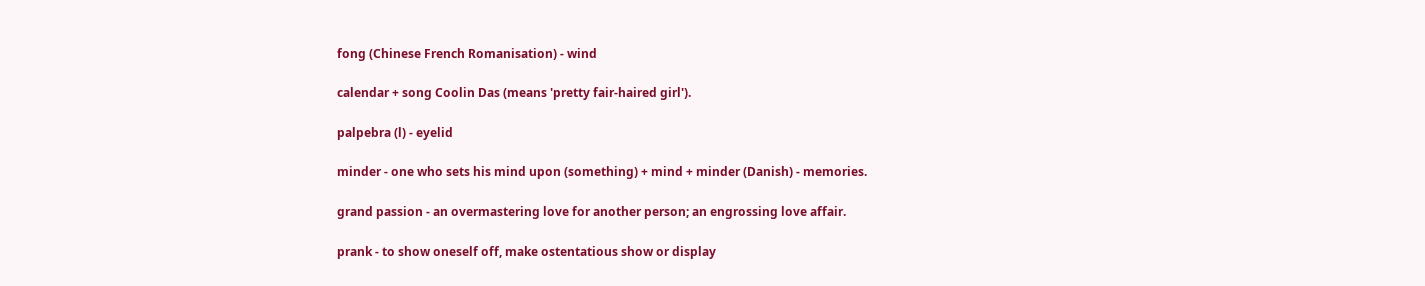fong (Chinese French Romanisation) - wind

calendar + song Coolin Das (means 'pretty fair-haired girl').

palpebra (l) - eyelid

minder - one who sets his mind upon (something) + mind + minder (Danish) - memories.

grand passion - an overmastering love for another person; an engrossing love affair.

prank - to show oneself off, make ostentatious show or display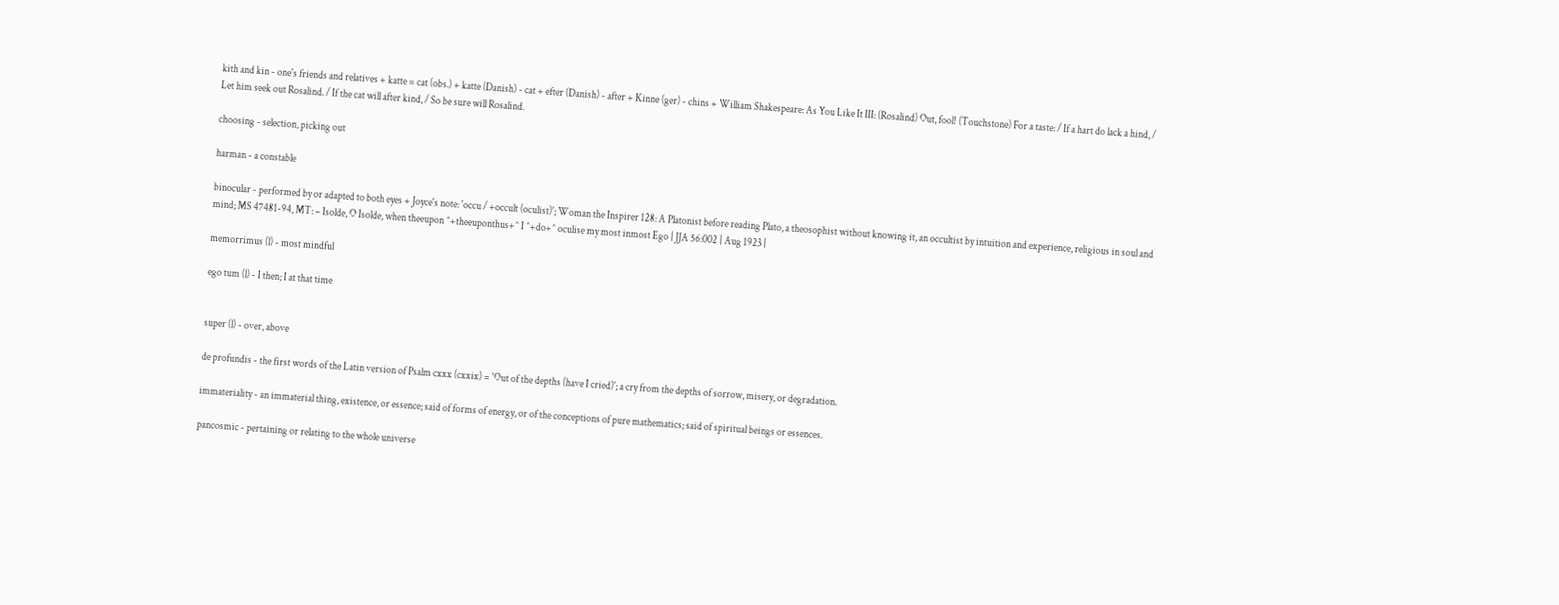kith and kin - one's friends and relatives + katte = cat (obs.) + katte (Danish) - cat + efter (Danish) - after + Kinne (ger) - chins + William Shakespeare: As You Like It III: (Rosalind) Out, fool! (Touchstone) For a taste: / If a hart do lack a hind, / Let him seek out Rosalind. / If the cat will after kind, / So be sure will Rosalind.

choosing - selection, picking out

harman - a constable

binocular - performed by or adapted to both eyes + Joyce's note: 'occu / +occult (oculist)'; Woman the Inspirer 128: A Platonist before reading Plato, a theosophist without knowing it, an occultist by intuition and experience, religious in soul and mind; MS 47481-94, MT: – Isolde, O Isolde, when theeupon ^+theeuponthus+^ I ^+do+^ oculise my most inmost Ego | JJA 56:002 | Aug 1923 |

memorrimus (l) - most mindful

ego tum (l) - I then; I at that time


super (l) - over, above

de profundis - the first words of the Latin version of Psalm cxxx (cxxix) = 'Out of the depths (have I cried)'; a cry from the depths of sorrow, misery, or degradation.

immateriality - an immaterial thing, existence, or essence; said of forms of energy, or of the conceptions of pure mathematics; said of spiritual beings or essences.

pancosmic - pertaining or relating to the whole universe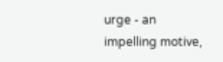urge - an impelling motive,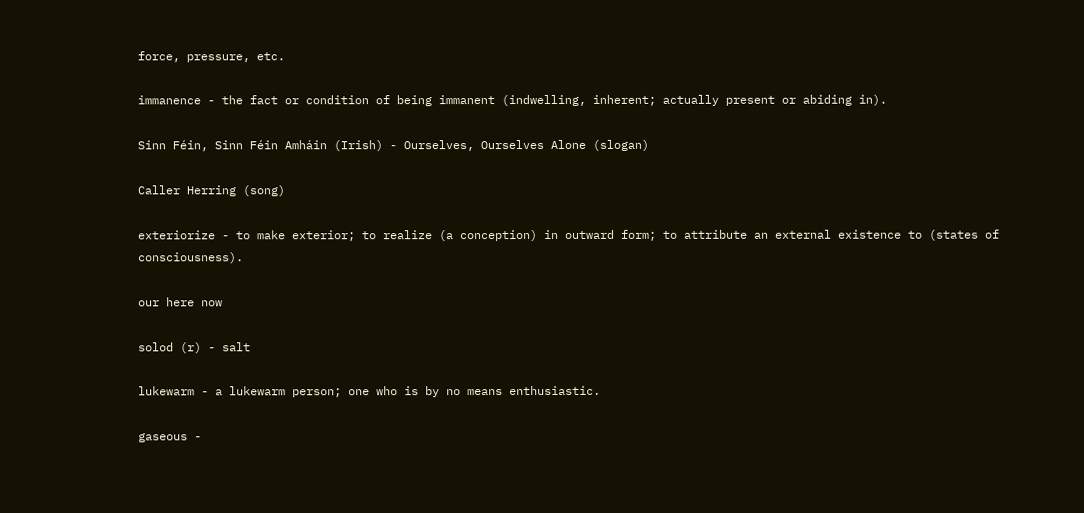force, pressure, etc.

immanence - the fact or condition of being immanent (indwelling, inherent; actually present or abiding in).

Sinn Féin, Sinn Féin Amháin (Irish) - Ourselves, Ourselves Alone (slogan)

Caller Herring (song)

exteriorize - to make exterior; to realize (a conception) in outward form; to attribute an external existence to (states of consciousness).

our here now

solod (r) - salt

lukewarm - a lukewarm person; one who is by no means enthusiastic.

gaseous -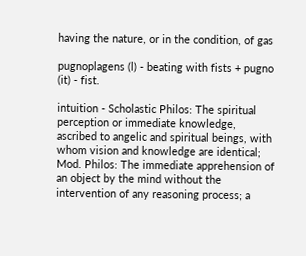having the nature, or in the condition, of gas

pugnoplagens (l) - beating with fists + pugno (it) - fist.

intuition - Scholastic Philos: The spiritual perception or immediate knowledge, ascribed to angelic and spiritual beings, with whom vision and knowledge are identical; Mod. Philos: The immediate apprehension of an object by the mind without the intervention of any reasoning process; a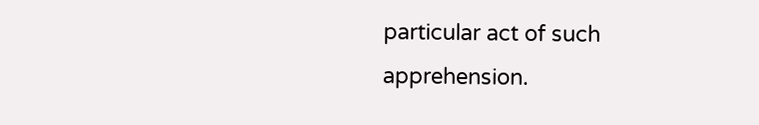particular act of such apprehension.